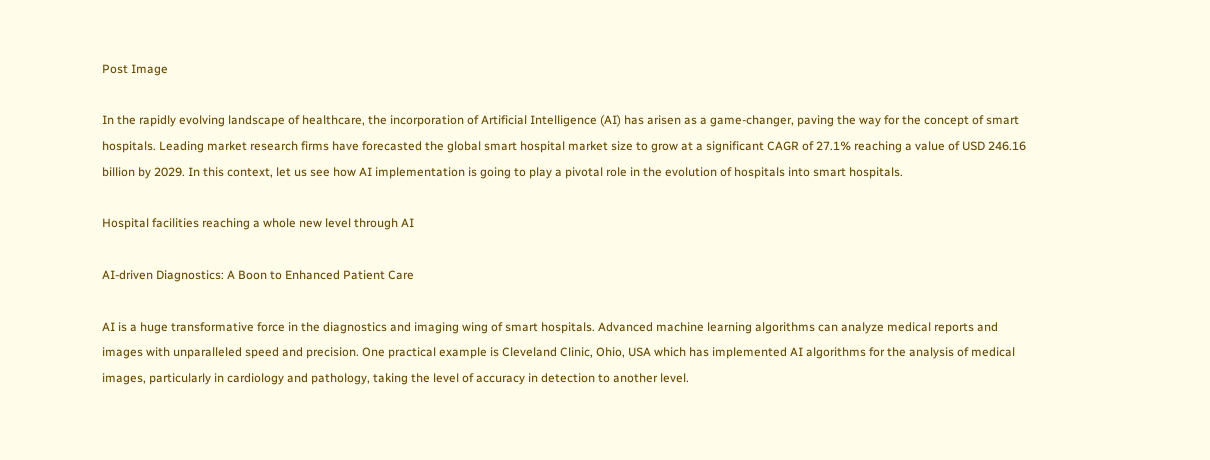Post Image

In the rapidly evolving landscape of healthcare, the incorporation of Artificial Intelligence (AI) has arisen as a game-changer, paving the way for the concept of smart hospitals. Leading market research firms have forecasted the global smart hospital market size to grow at a significant CAGR of 27.1% reaching a value of USD 246.16 billion by 2029. In this context, let us see how AI implementation is going to play a pivotal role in the evolution of hospitals into smart hospitals.

Hospital facilities reaching a whole new level through AI

AI-driven Diagnostics: A Boon to Enhanced Patient Care

AI is a huge transformative force in the diagnostics and imaging wing of smart hospitals. Advanced machine learning algorithms can analyze medical reports and images with unparalleled speed and precision. One practical example is Cleveland Clinic, Ohio, USA which has implemented AI algorithms for the analysis of medical images, particularly in cardiology and pathology, taking the level of accuracy in detection to another level.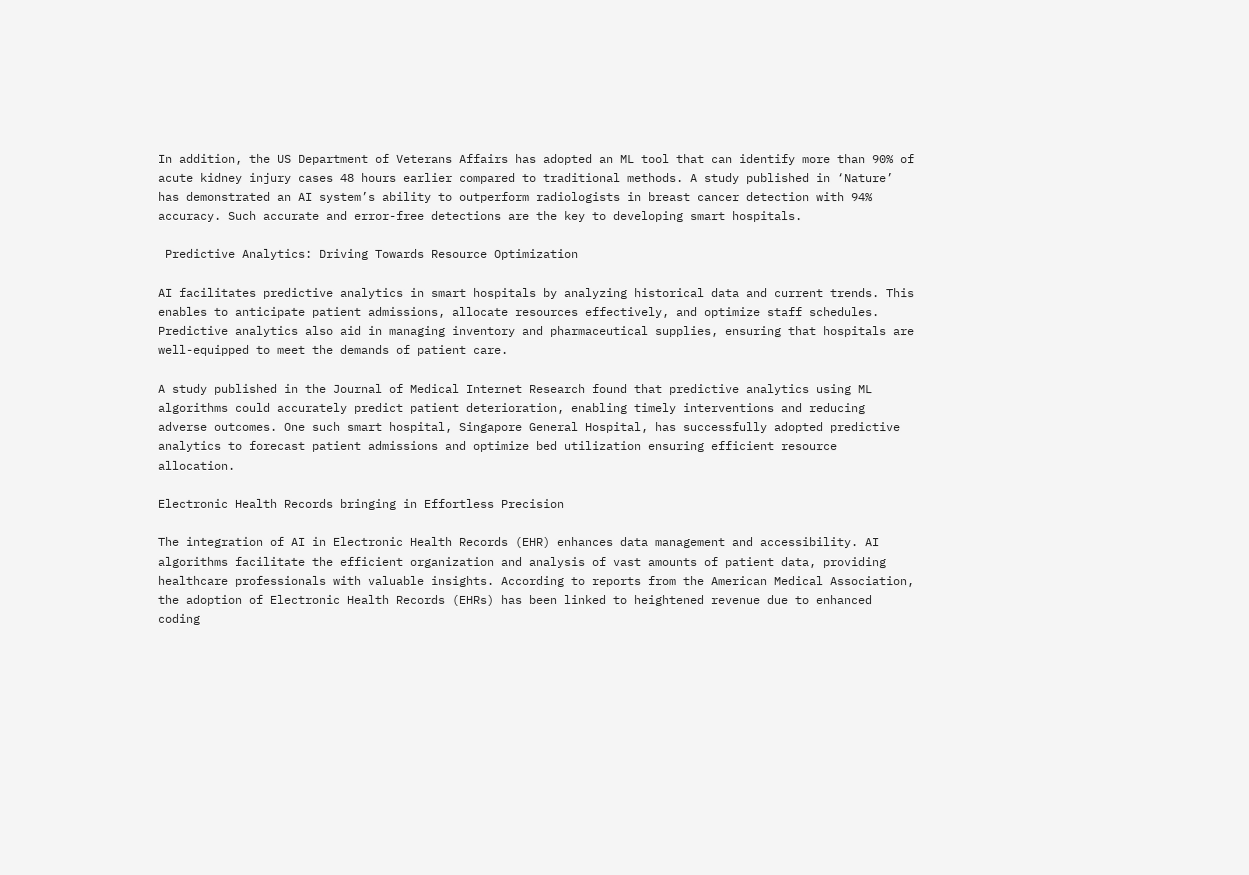In addition, the US Department of Veterans Affairs has adopted an ML tool that can identify more than 90% of acute kidney injury cases 48 hours earlier compared to traditional methods. A study published in ‘Nature’ has demonstrated an AI system’s ability to outperform radiologists in breast cancer detection with 94% accuracy. Such accurate and error-free detections are the key to developing smart hospitals.

 Predictive Analytics: Driving Towards Resource Optimization

AI facilitates predictive analytics in smart hospitals by analyzing historical data and current trends. This enables to anticipate patient admissions, allocate resources effectively, and optimize staff schedules. Predictive analytics also aid in managing inventory and pharmaceutical supplies, ensuring that hospitals are well-equipped to meet the demands of patient care.

A study published in the Journal of Medical Internet Research found that predictive analytics using ML algorithms could accurately predict patient deterioration, enabling timely interventions and reducing adverse outcomes. One such smart hospital, Singapore General Hospital, has successfully adopted predictive analytics to forecast patient admissions and optimize bed utilization ensuring efficient resource allocation.

Electronic Health Records bringing in Effortless Precision

The integration of AI in Electronic Health Records (EHR) enhances data management and accessibility. AI algorithms facilitate the efficient organization and analysis of vast amounts of patient data, providing healthcare professionals with valuable insights. According to reports from the American Medical Association, the adoption of Electronic Health Records (EHRs) has been linked to heightened revenue due to enhanced coding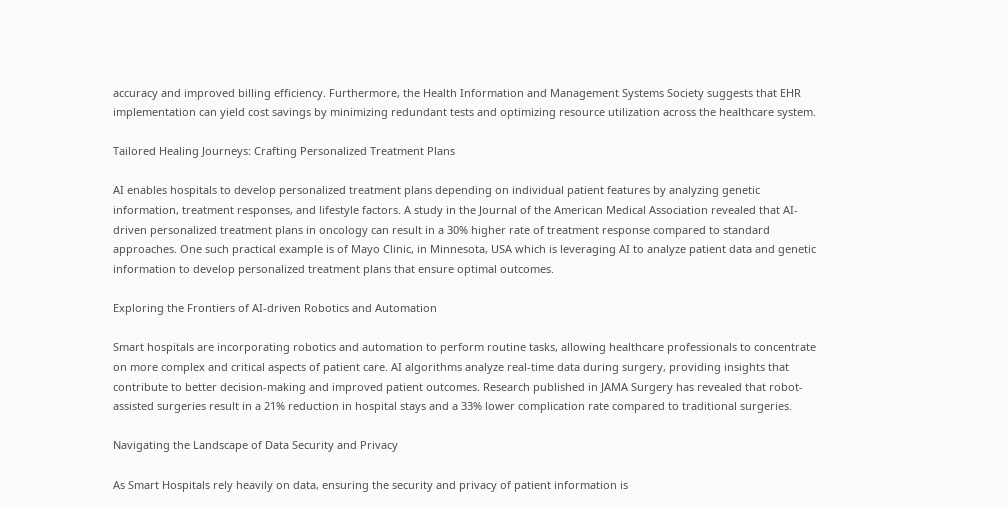accuracy and improved billing efficiency. Furthermore, the Health Information and Management Systems Society suggests that EHR implementation can yield cost savings by minimizing redundant tests and optimizing resource utilization across the healthcare system.

Tailored Healing Journeys: Crafting Personalized Treatment Plans

AI enables hospitals to develop personalized treatment plans depending on individual patient features by analyzing genetic information, treatment responses, and lifestyle factors. A study in the Journal of the American Medical Association revealed that AI-driven personalized treatment plans in oncology can result in a 30% higher rate of treatment response compared to standard approaches. One such practical example is of Mayo Clinic, in Minnesota, USA which is leveraging AI to analyze patient data and genetic information to develop personalized treatment plans that ensure optimal outcomes.

Exploring the Frontiers of AI-driven Robotics and Automation

Smart hospitals are incorporating robotics and automation to perform routine tasks, allowing healthcare professionals to concentrate on more complex and critical aspects of patient care. AI algorithms analyze real-time data during surgery, providing insights that contribute to better decision-making and improved patient outcomes. Research published in JAMA Surgery has revealed that robot-assisted surgeries result in a 21% reduction in hospital stays and a 33% lower complication rate compared to traditional surgeries.

Navigating the Landscape of Data Security and Privacy

As Smart Hospitals rely heavily on data, ensuring the security and privacy of patient information is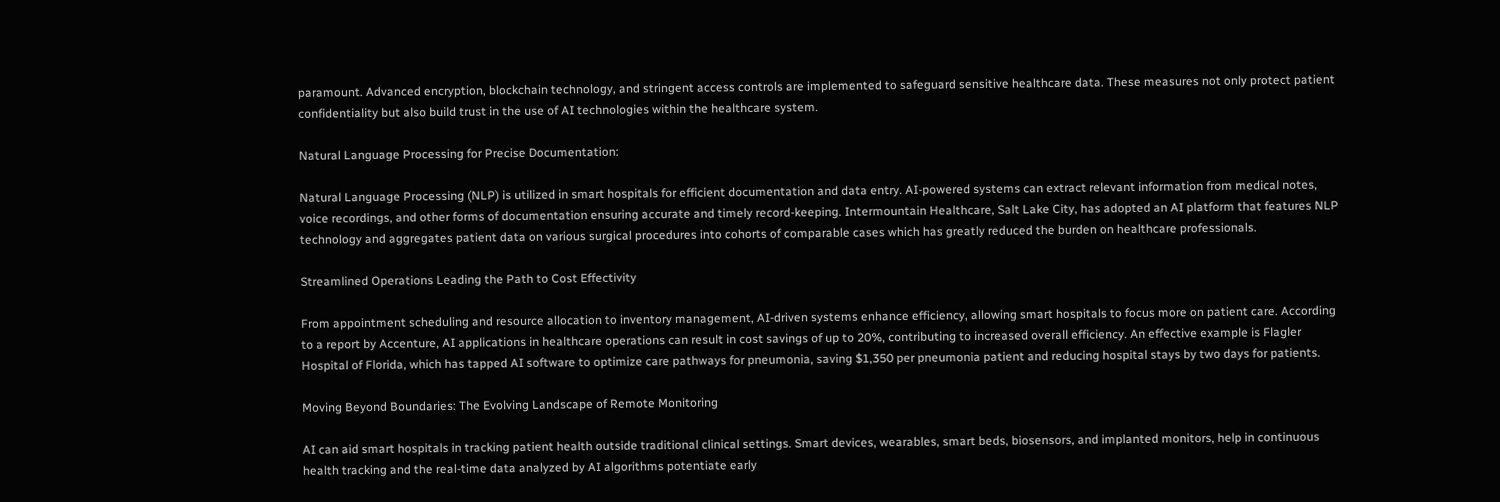paramount. Advanced encryption, blockchain technology, and stringent access controls are implemented to safeguard sensitive healthcare data. These measures not only protect patient confidentiality but also build trust in the use of AI technologies within the healthcare system.

Natural Language Processing for Precise Documentation:

Natural Language Processing (NLP) is utilized in smart hospitals for efficient documentation and data entry. AI-powered systems can extract relevant information from medical notes, voice recordings, and other forms of documentation ensuring accurate and timely record-keeping. Intermountain Healthcare, Salt Lake City, has adopted an AI platform that features NLP technology and aggregates patient data on various surgical procedures into cohorts of comparable cases which has greatly reduced the burden on healthcare professionals.

Streamlined Operations Leading the Path to Cost Effectivity

From appointment scheduling and resource allocation to inventory management, AI-driven systems enhance efficiency, allowing smart hospitals to focus more on patient care. According to a report by Accenture, AI applications in healthcare operations can result in cost savings of up to 20%, contributing to increased overall efficiency. An effective example is Flagler Hospital of Florida, which has tapped AI software to optimize care pathways for pneumonia, saving $1,350 per pneumonia patient and reducing hospital stays by two days for patients.

Moving Beyond Boundaries: The Evolving Landscape of Remote Monitoring

AI can aid smart hospitals in tracking patient health outside traditional clinical settings. Smart devices, wearables, smart beds, biosensors, and implanted monitors, help in continuous health tracking and the real-time data analyzed by AI algorithms potentiate early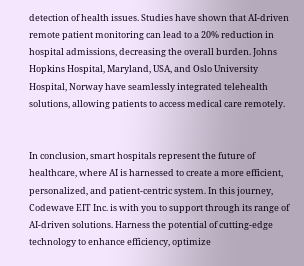detection of health issues. Studies have shown that AI-driven remote patient monitoring can lead to a 20% reduction in hospital admissions, decreasing the overall burden. Johns Hopkins Hospital, Maryland, USA, and Oslo University Hospital, Norway have seamlessly integrated telehealth solutions, allowing patients to access medical care remotely.


In conclusion, smart hospitals represent the future of healthcare, where AI is harnessed to create a more efficient, personalized, and patient-centric system. In this journey, Codewave EIT Inc. is with you to support through its range of AI-driven solutions. Harness the potential of cutting-edge technology to enhance efficiency, optimize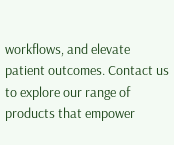workflows, and elevate patient outcomes. Contact us to explore our range of products that empower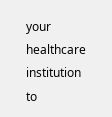your healthcare institution to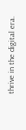thrive in the digital era.